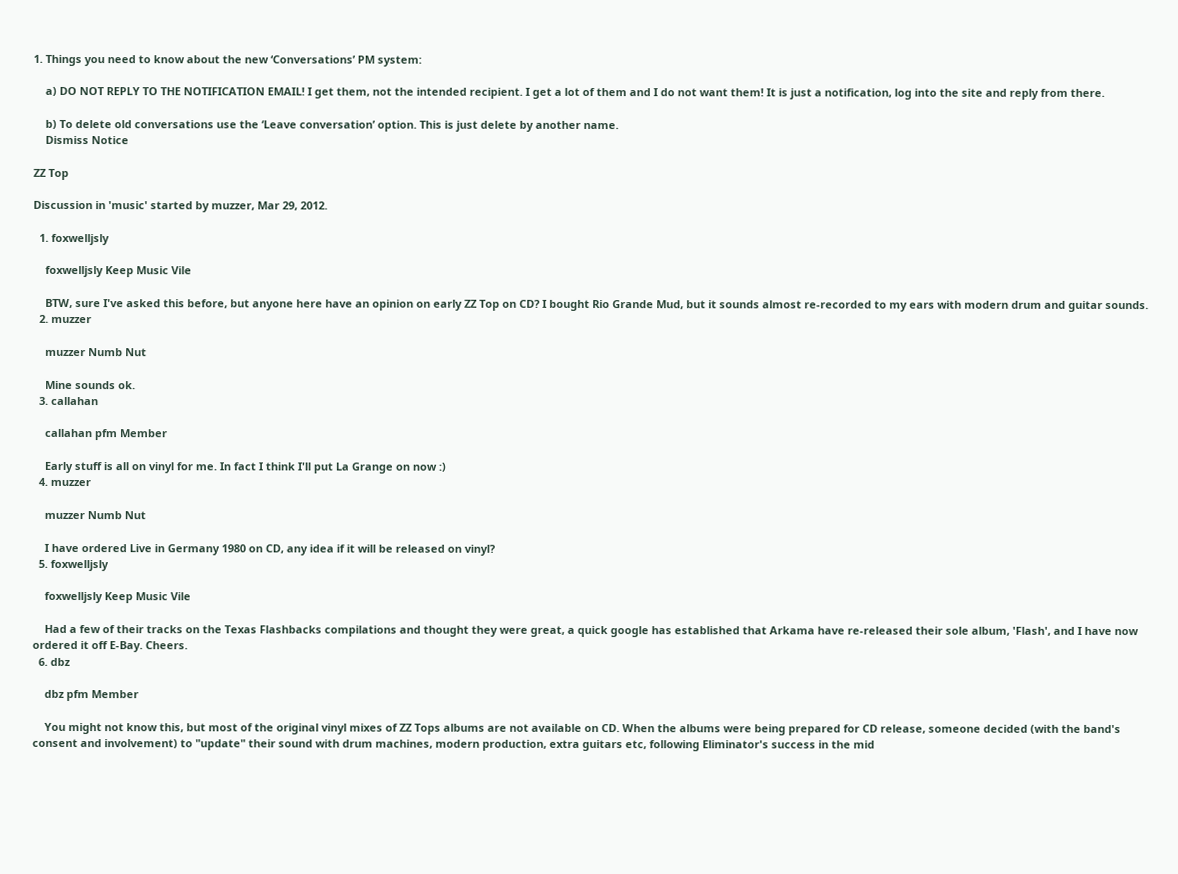1. Things you need to know about the new ‘Conversations’ PM system:

    a) DO NOT REPLY TO THE NOTIFICATION EMAIL! I get them, not the intended recipient. I get a lot of them and I do not want them! It is just a notification, log into the site and reply from there.

    b) To delete old conversations use the ‘Leave conversation’ option. This is just delete by another name.
    Dismiss Notice

ZZ Top

Discussion in 'music' started by muzzer, Mar 29, 2012.

  1. foxwelljsly

    foxwelljsly Keep Music Vile

    BTW, sure I've asked this before, but anyone here have an opinion on early ZZ Top on CD? I bought Rio Grande Mud, but it sounds almost re-recorded to my ears with modern drum and guitar sounds.
  2. muzzer

    muzzer Numb Nut

    Mine sounds ok.
  3. callahan

    callahan pfm Member

    Early stuff is all on vinyl for me. In fact I think I'll put La Grange on now :)
  4. muzzer

    muzzer Numb Nut

    I have ordered Live in Germany 1980 on CD, any idea if it will be released on vinyl?
  5. foxwelljsly

    foxwelljsly Keep Music Vile

    Had a few of their tracks on the Texas Flashbacks compilations and thought they were great, a quick google has established that Arkama have re-released their sole album, 'Flash', and I have now ordered it off E-Bay. Cheers.
  6. dbz

    dbz pfm Member

    You might not know this, but most of the original vinyl mixes of ZZ Tops albums are not available on CD. When the albums were being prepared for CD release, someone decided (with the band's consent and involvement) to "update" their sound with drum machines, modern production, extra guitars etc, following Eliminator's success in the mid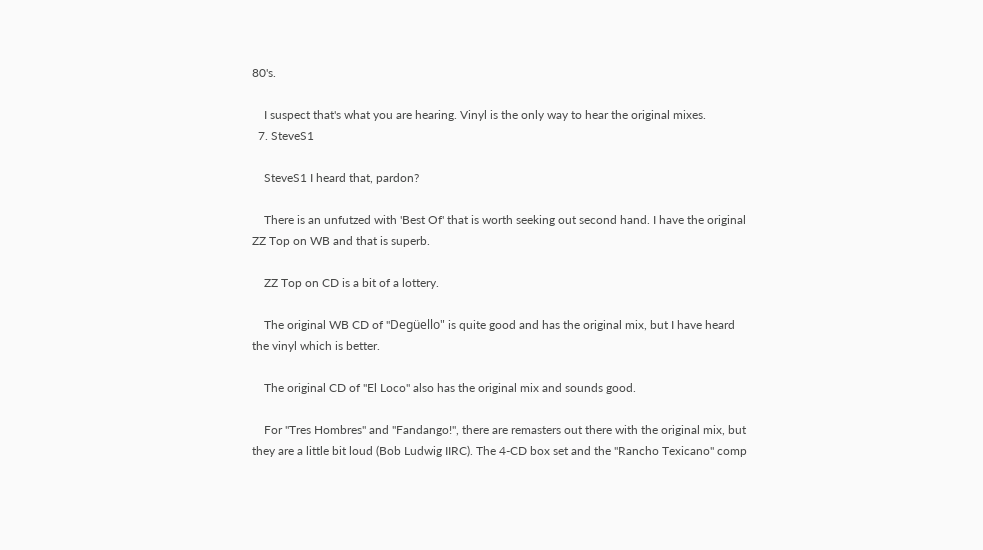80's.

    I suspect that's what you are hearing. Vinyl is the only way to hear the original mixes.
  7. SteveS1

    SteveS1 I heard that, pardon?

    There is an unfutzed with 'Best Of' that is worth seeking out second hand. I have the original ZZ Top on WB and that is superb.

    ZZ Top on CD is a bit of a lottery.

    The original WB CD of "Degüello" is quite good and has the original mix, but I have heard the vinyl which is better.

    The original CD of "El Loco" also has the original mix and sounds good.

    For "Tres Hombres" and "Fandango!", there are remasters out there with the original mix, but they are a little bit loud (Bob Ludwig IIRC). The 4-CD box set and the "Rancho Texicano" comp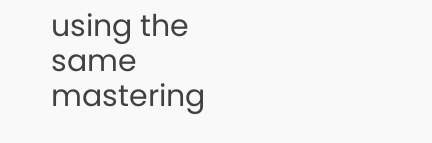using the same mastering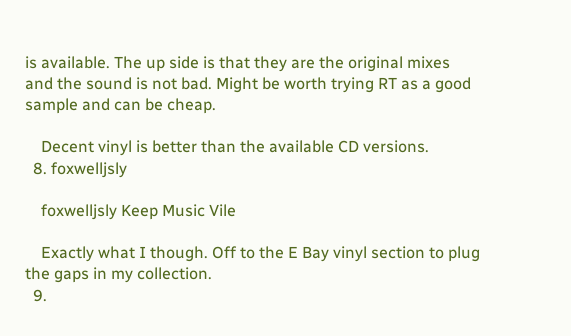is available. The up side is that they are the original mixes and the sound is not bad. Might be worth trying RT as a good sample and can be cheap.

    Decent vinyl is better than the available CD versions.
  8. foxwelljsly

    foxwelljsly Keep Music Vile

    Exactly what I though. Off to the E Bay vinyl section to plug the gaps in my collection.
  9.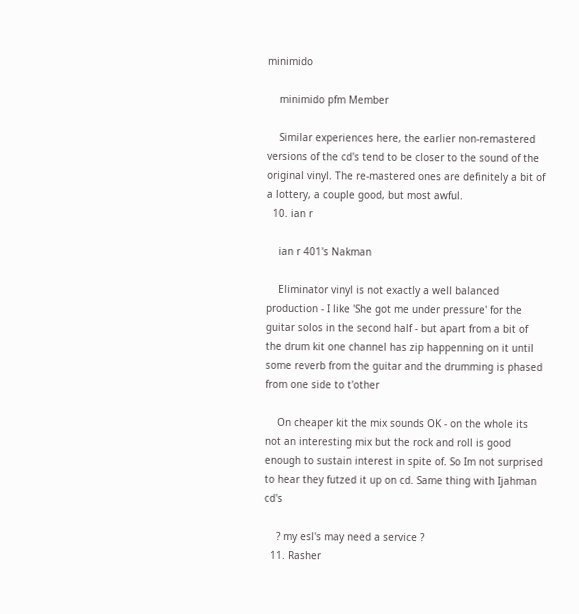minimido

    minimido pfm Member

    Similar experiences here, the earlier non-remastered versions of the cd's tend to be closer to the sound of the original vinyl. The re-mastered ones are definitely a bit of a lottery, a couple good, but most awful.
  10. ian r

    ian r 401's Nakman

    Eliminator vinyl is not exactly a well balanced production - I like 'She got me under pressure' for the guitar solos in the second half - but apart from a bit of the drum kit one channel has zip happenning on it until some reverb from the guitar and the drumming is phased from one side to t'other

    On cheaper kit the mix sounds OK - on the whole its not an interesting mix but the rock and roll is good enough to sustain interest in spite of. So Im not surprised to hear they futzed it up on cd. Same thing with Ijahman cd's

    ? my esl's may need a service ?
  11. Rasher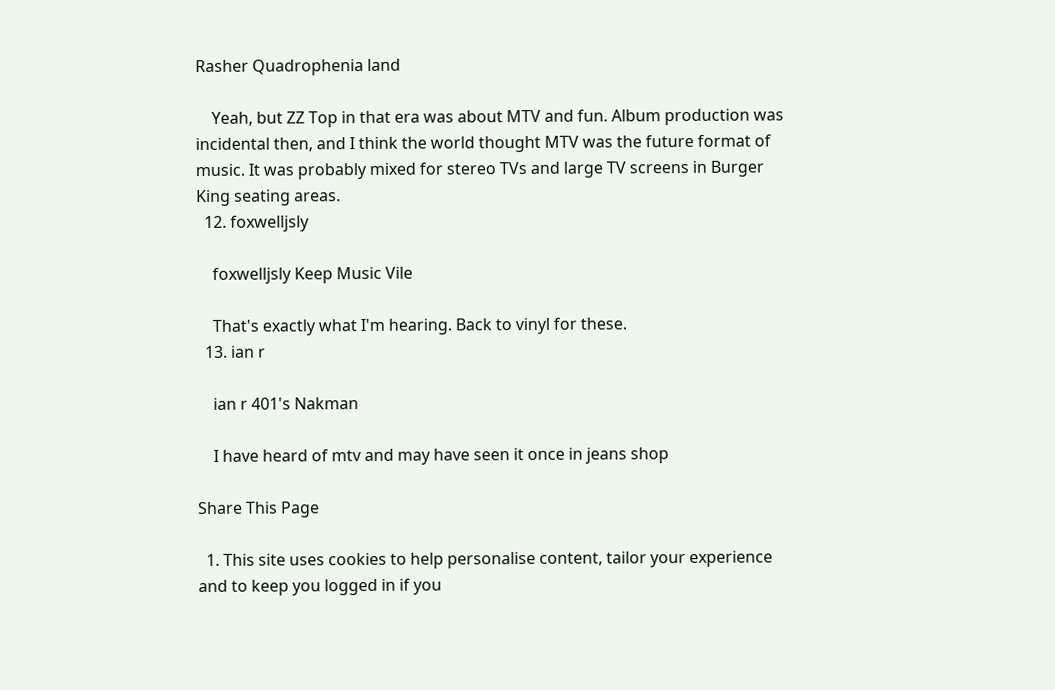Rasher Quadrophenia land

    Yeah, but ZZ Top in that era was about MTV and fun. Album production was incidental then, and I think the world thought MTV was the future format of music. It was probably mixed for stereo TVs and large TV screens in Burger King seating areas.
  12. foxwelljsly

    foxwelljsly Keep Music Vile

    That's exactly what I'm hearing. Back to vinyl for these.
  13. ian r

    ian r 401's Nakman

    I have heard of mtv and may have seen it once in jeans shop

Share This Page

  1. This site uses cookies to help personalise content, tailor your experience and to keep you logged in if you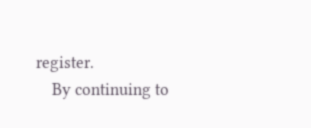register.
    By continuing to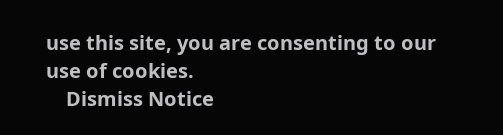use this site, you are consenting to our use of cookies.
    Dismiss Notice